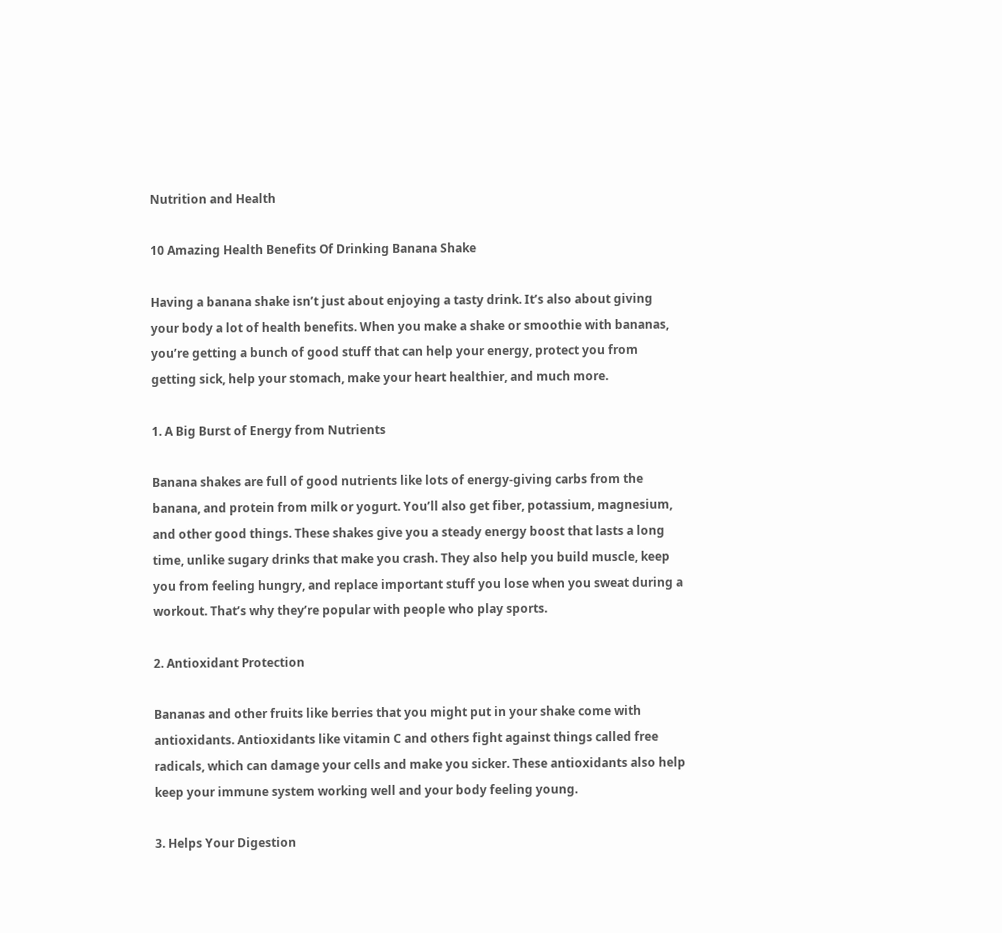Nutrition and Health

10 Amazing Health Benefits Of Drinking Banana Shake

Having a banana shake isn’t just about enjoying a tasty drink. It’s also about giving your body a lot of health benefits. When you make a shake or smoothie with bananas, you’re getting a bunch of good stuff that can help your energy, protect you from getting sick, help your stomach, make your heart healthier, and much more.

1. A Big Burst of Energy from Nutrients

Banana shakes are full of good nutrients like lots of energy-giving carbs from the banana, and protein from milk or yogurt. You’ll also get fiber, potassium, magnesium, and other good things. These shakes give you a steady energy boost that lasts a long time, unlike sugary drinks that make you crash. They also help you build muscle, keep you from feeling hungry, and replace important stuff you lose when you sweat during a workout. That’s why they’re popular with people who play sports.

2. Antioxidant Protection

Bananas and other fruits like berries that you might put in your shake come with antioxidants. Antioxidants like vitamin C and others fight against things called free radicals, which can damage your cells and make you sicker. These antioxidants also help keep your immune system working well and your body feeling young.

3. Helps Your Digestion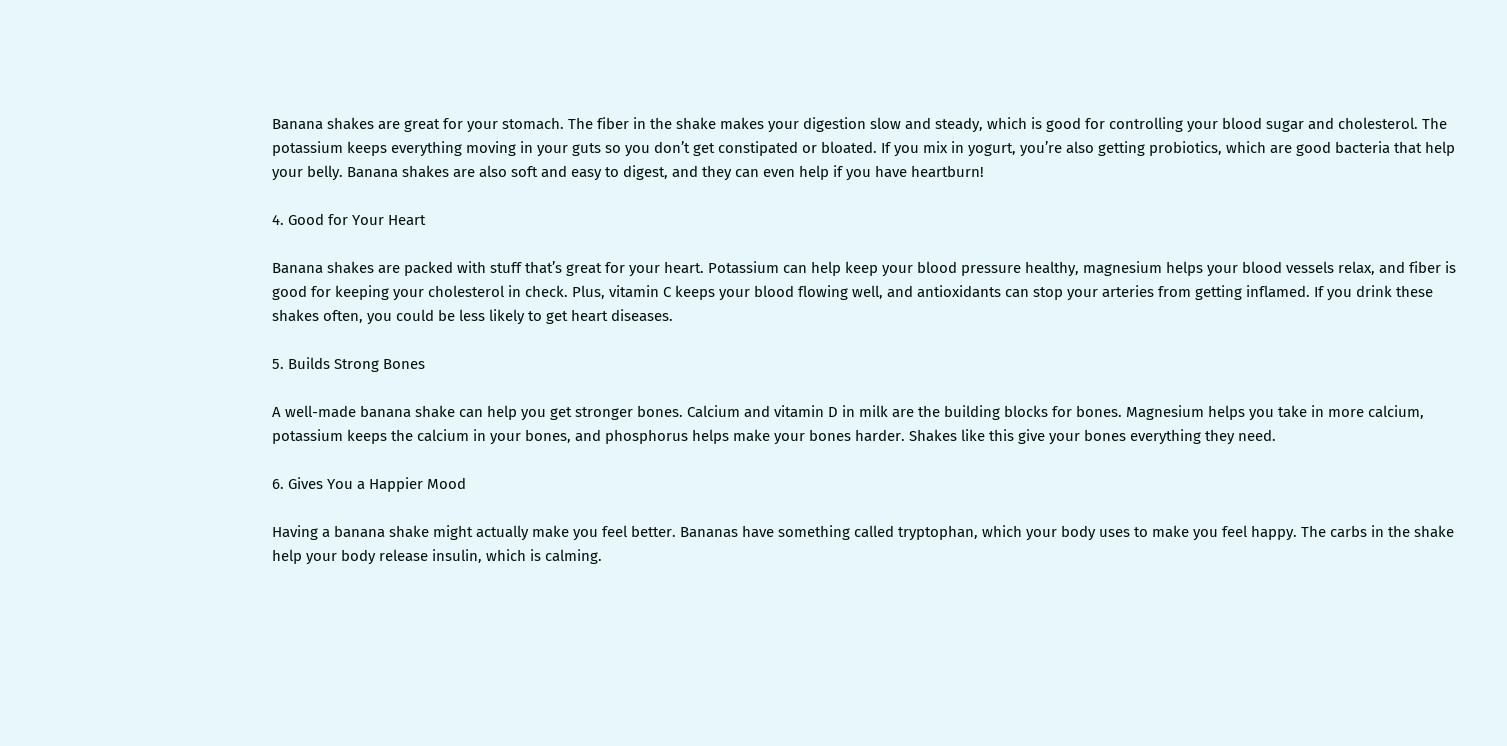Banana shakes are great for your stomach. The fiber in the shake makes your digestion slow and steady, which is good for controlling your blood sugar and cholesterol. The potassium keeps everything moving in your guts so you don’t get constipated or bloated. If you mix in yogurt, you’re also getting probiotics, which are good bacteria that help your belly. Banana shakes are also soft and easy to digest, and they can even help if you have heartburn!

4. Good for Your Heart

Banana shakes are packed with stuff that’s great for your heart. Potassium can help keep your blood pressure healthy, magnesium helps your blood vessels relax, and fiber is good for keeping your cholesterol in check. Plus, vitamin C keeps your blood flowing well, and antioxidants can stop your arteries from getting inflamed. If you drink these shakes often, you could be less likely to get heart diseases.

5. Builds Strong Bones

A well-made banana shake can help you get stronger bones. Calcium and vitamin D in milk are the building blocks for bones. Magnesium helps you take in more calcium, potassium keeps the calcium in your bones, and phosphorus helps make your bones harder. Shakes like this give your bones everything they need.

6. Gives You a Happier Mood

Having a banana shake might actually make you feel better. Bananas have something called tryptophan, which your body uses to make you feel happy. The carbs in the shake help your body release insulin, which is calming.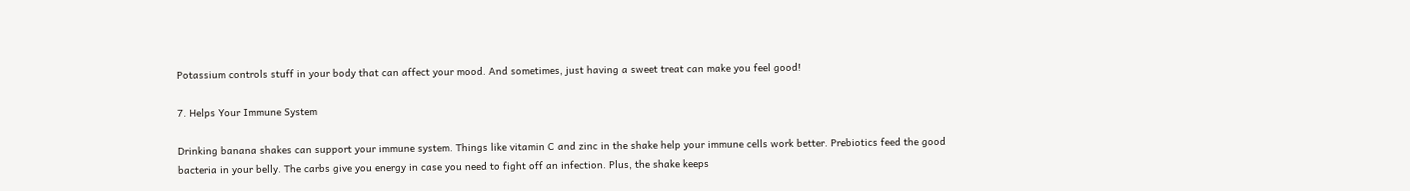Potassium controls stuff in your body that can affect your mood. And sometimes, just having a sweet treat can make you feel good!

7. Helps Your Immune System

Drinking banana shakes can support your immune system. Things like vitamin C and zinc in the shake help your immune cells work better. Prebiotics feed the good bacteria in your belly. The carbs give you energy in case you need to fight off an infection. Plus, the shake keeps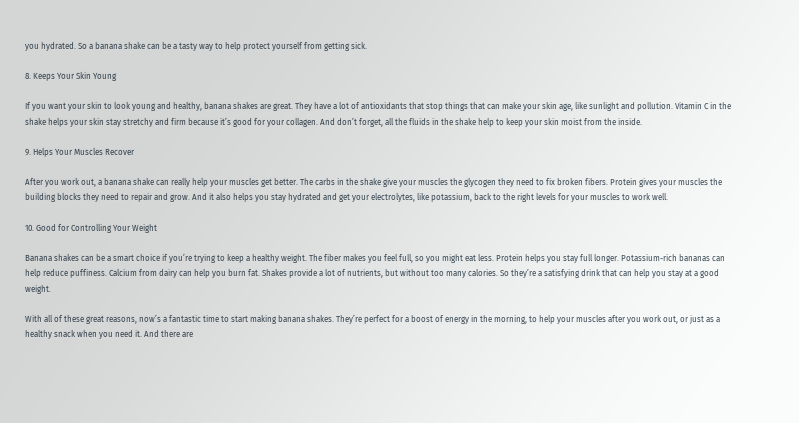you hydrated. So a banana shake can be a tasty way to help protect yourself from getting sick.

8. Keeps Your Skin Young

If you want your skin to look young and healthy, banana shakes are great. They have a lot of antioxidants that stop things that can make your skin age, like sunlight and pollution. Vitamin C in the shake helps your skin stay stretchy and firm because it’s good for your collagen. And don’t forget, all the fluids in the shake help to keep your skin moist from the inside.

9. Helps Your Muscles Recover

After you work out, a banana shake can really help your muscles get better. The carbs in the shake give your muscles the glycogen they need to fix broken fibers. Protein gives your muscles the building blocks they need to repair and grow. And it also helps you stay hydrated and get your electrolytes, like potassium, back to the right levels for your muscles to work well.

10. Good for Controlling Your Weight

Banana shakes can be a smart choice if you’re trying to keep a healthy weight. The fiber makes you feel full, so you might eat less. Protein helps you stay full longer. Potassium-rich bananas can help reduce puffiness. Calcium from dairy can help you burn fat. Shakes provide a lot of nutrients, but without too many calories. So they’re a satisfying drink that can help you stay at a good weight.

With all of these great reasons, now’s a fantastic time to start making banana shakes. They’re perfect for a boost of energy in the morning, to help your muscles after you work out, or just as a healthy snack when you need it. And there are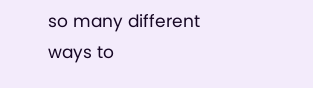so many different ways to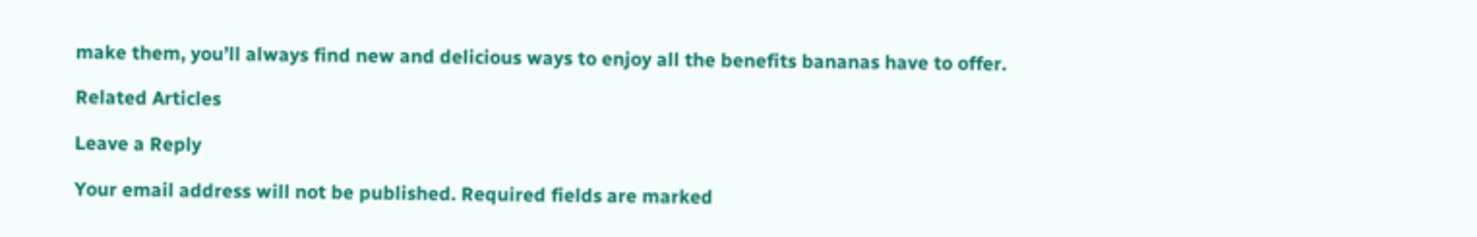make them, you’ll always find new and delicious ways to enjoy all the benefits bananas have to offer.

Related Articles

Leave a Reply

Your email address will not be published. Required fields are marked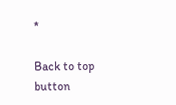*

Back to top button